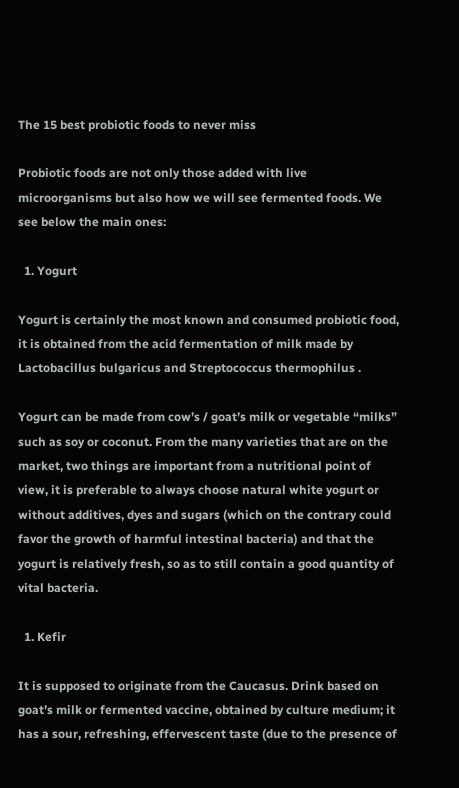The 15 best probiotic foods to never miss

Probiotic foods are not only those added with live microorganisms but also how we will see fermented foods. We see below the main ones:

  1. Yogurt

Yogurt is certainly the most known and consumed probiotic food, it is obtained from the acid fermentation of milk made by Lactobacillus bulgaricus and Streptococcus thermophilus .

Yogurt can be made from cow’s / goat’s milk or vegetable “milks” such as soy or coconut. From the many varieties that are on the market, two things are important from a nutritional point of view, it is preferable to always choose natural white yogurt or without additives, dyes and sugars (which on the contrary could favor the growth of harmful intestinal bacteria) and that the yogurt is relatively fresh, so as to still contain a good quantity of vital bacteria.

  1. Kefir

It is supposed to originate from the Caucasus. Drink based on goat’s milk or fermented vaccine, obtained by culture medium; it has a sour, refreshing, effervescent taste (due to the presence of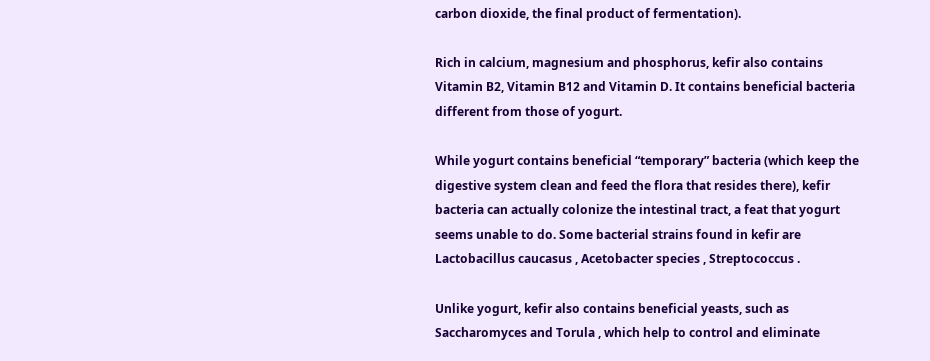carbon dioxide, the final product of fermentation).

Rich in calcium, magnesium and phosphorus, kefir also contains Vitamin B2, Vitamin B12 and Vitamin D. It contains beneficial bacteria different from those of yogurt.

While yogurt contains beneficial “temporary” bacteria (which keep the digestive system clean and feed the flora that resides there), kefir bacteria can actually colonize the intestinal tract, a feat that yogurt seems unable to do. Some bacterial strains found in kefir are Lactobacillus caucasus , Acetobacter species , Streptococcus .

Unlike yogurt, kefir also contains beneficial yeasts, such as Saccharomyces and Torula , which help to control and eliminate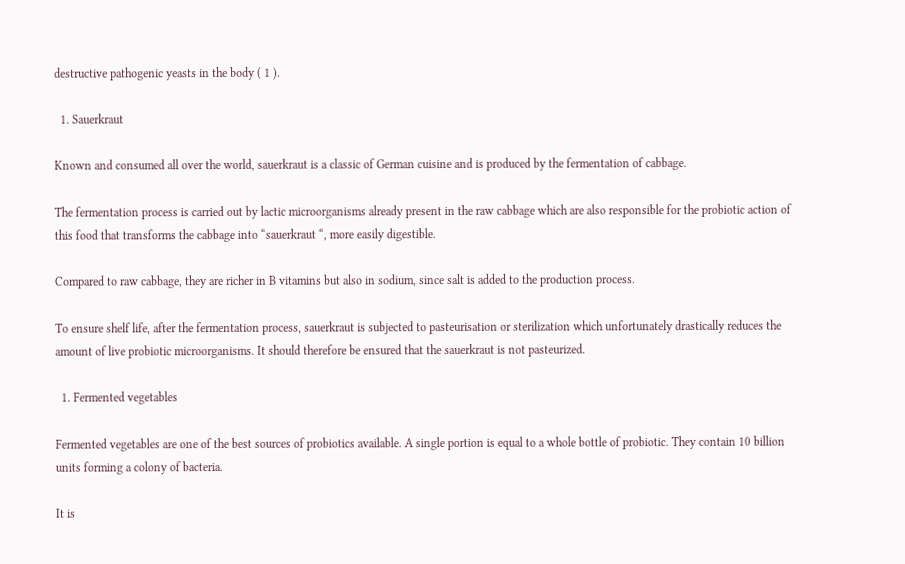destructive pathogenic yeasts in the body ( 1 ).

  1. Sauerkraut

Known and consumed all over the world, sauerkraut is a classic of German cuisine and is produced by the fermentation of cabbage.

The fermentation process is carried out by lactic microorganisms already present in the raw cabbage which are also responsible for the probiotic action of this food that transforms the cabbage into “sauerkraut “, more easily digestible.

Compared to raw cabbage, they are richer in B vitamins but also in sodium, since salt is added to the production process.

To ensure shelf life, after the fermentation process, sauerkraut is subjected to pasteurisation or sterilization which unfortunately drastically reduces the amount of live probiotic microorganisms. It should therefore be ensured that the sauerkraut is not pasteurized.

  1. Fermented vegetables

Fermented vegetables are one of the best sources of probiotics available. A single portion is equal to a whole bottle of probiotic. They contain 10 billion units forming a colony of bacteria.

It is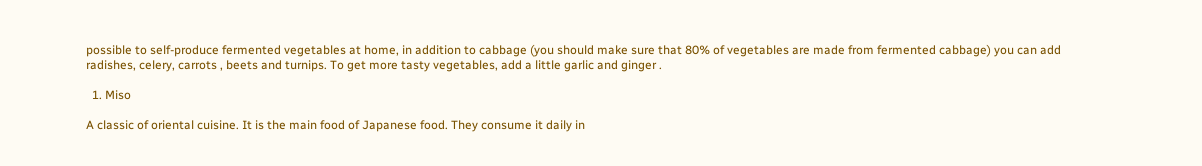possible to self-produce fermented vegetables at home, in addition to cabbage (you should make sure that 80% of vegetables are made from fermented cabbage) you can add radishes, celery, carrots , beets and turnips. To get more tasty vegetables, add a little garlic and ginger .

  1. Miso

A classic of oriental cuisine. It is the main food of Japanese food. They consume it daily in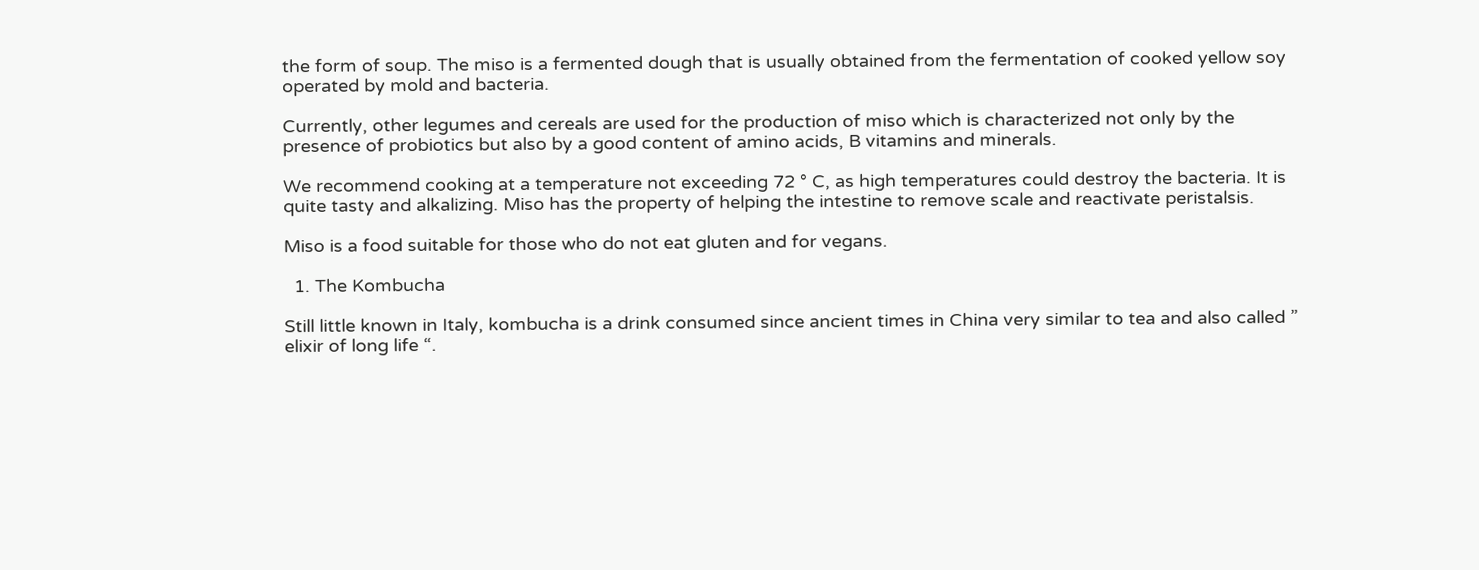the form of soup. The miso is a fermented dough that is usually obtained from the fermentation of cooked yellow soy operated by mold and bacteria.

Currently, other legumes and cereals are used for the production of miso which is characterized not only by the presence of probiotics but also by a good content of amino acids, B vitamins and minerals.

We recommend cooking at a temperature not exceeding 72 ° C, as high temperatures could destroy the bacteria. It is quite tasty and alkalizing. Miso has the property of helping the intestine to remove scale and reactivate peristalsis.

Miso is a food suitable for those who do not eat gluten and for vegans.

  1. The Kombucha

Still little known in Italy, kombucha is a drink consumed since ancient times in China very similar to tea and also called ” elixir of long life “.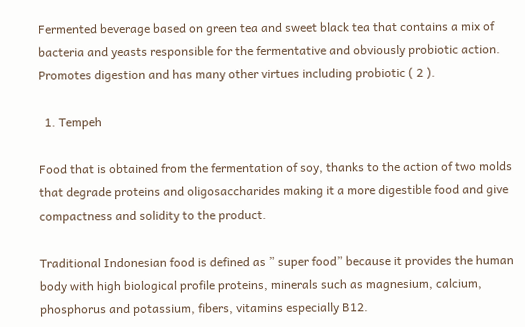Fermented beverage based on green tea and sweet black tea that contains a mix of bacteria and yeasts responsible for the fermentative and obviously probiotic action. Promotes digestion and has many other virtues including probiotic ( 2 ).

  1. Tempeh

Food that is obtained from the fermentation of soy, thanks to the action of two molds that degrade proteins and oligosaccharides making it a more digestible food and give compactness and solidity to the product.

Traditional Indonesian food is defined as ” super food” because it provides the human body with high biological profile proteins, minerals such as magnesium, calcium, phosphorus and potassium, fibers, vitamins especially B12.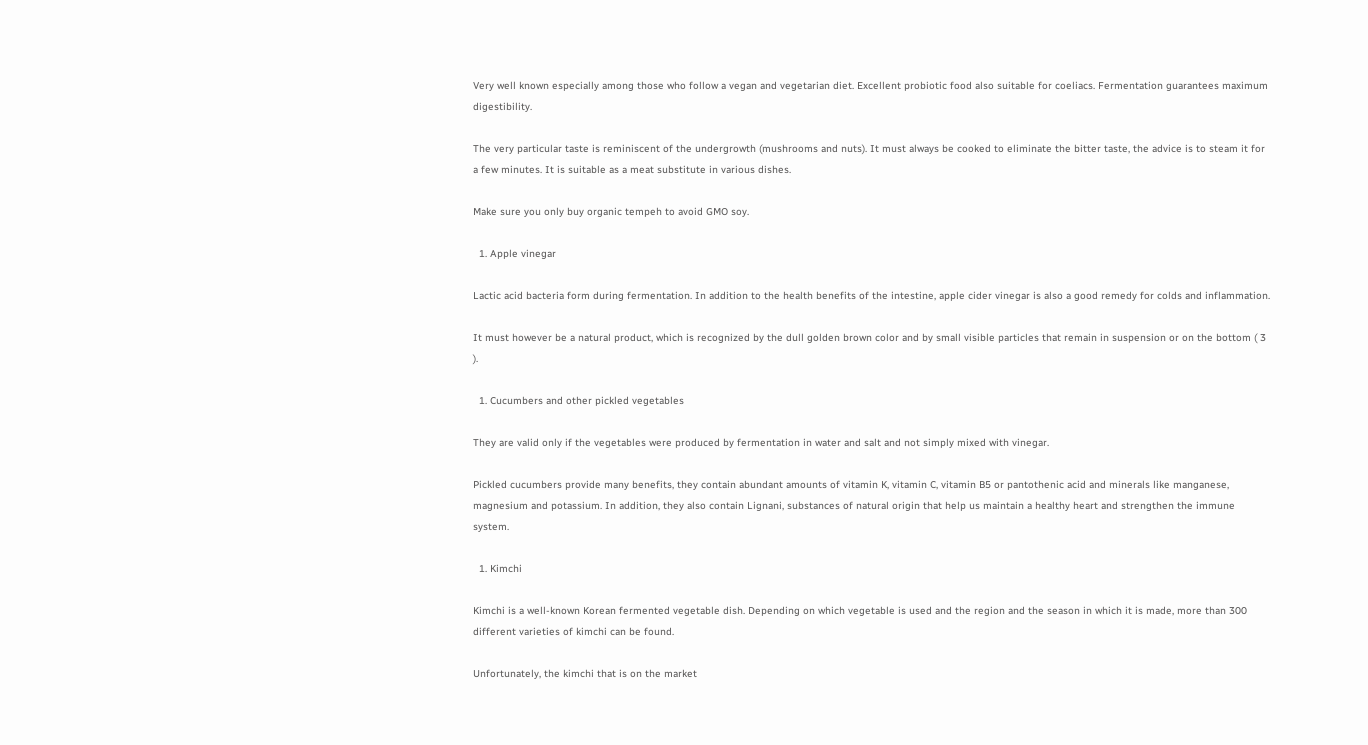Very well known especially among those who follow a vegan and vegetarian diet. Excellent probiotic food also suitable for coeliacs. Fermentation guarantees maximum digestibility.

The very particular taste is reminiscent of the undergrowth (mushrooms and nuts). It must always be cooked to eliminate the bitter taste, the advice is to steam it for a few minutes. It is suitable as a meat substitute in various dishes.

Make sure you only buy organic tempeh to avoid GMO soy.

  1. Apple vinegar

Lactic acid bacteria form during fermentation. In addition to the health benefits of the intestine, apple cider vinegar is also a good remedy for colds and inflammation.

It must however be a natural product, which is recognized by the dull golden brown color and by small visible particles that remain in suspension or on the bottom ( 3 ).

  1. Cucumbers and other pickled vegetables

They are valid only if the vegetables were produced by fermentation in water and salt and not simply mixed with vinegar.

Pickled cucumbers provide many benefits, they contain abundant amounts of vitamin K, vitamin C, vitamin B5 or pantothenic acid and minerals like manganese, magnesium and potassium. In addition, they also contain Lignani, substances of natural origin that help us maintain a healthy heart and strengthen the immune system.

  1. Kimchi

Kimchi is a well-known Korean fermented vegetable dish. Depending on which vegetable is used and the region and the season in which it is made, more than 300 different varieties of kimchi can be found.

Unfortunately, the kimchi that is on the market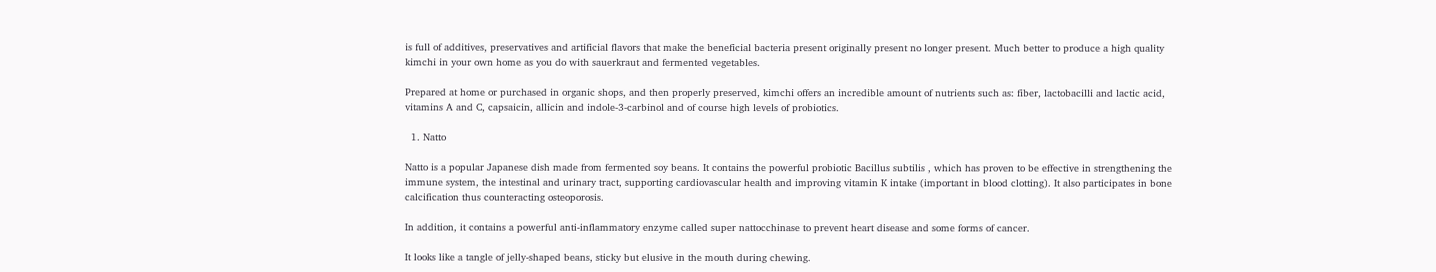is full of additives, preservatives and artificial flavors that make the beneficial bacteria present originally present no longer present. Much better to produce a high quality kimchi in your own home as you do with sauerkraut and fermented vegetables.

Prepared at home or purchased in organic shops, and then properly preserved, kimchi offers an incredible amount of nutrients such as: fiber, lactobacilli and lactic acid, vitamins A and C, capsaicin, allicin and indole-3-carbinol and of course high levels of probiotics.

  1. Natto

Natto is a popular Japanese dish made from fermented soy beans. It contains the powerful probiotic Bacillus subtilis , which has proven to be effective in strengthening the immune system, the intestinal and urinary tract, supporting cardiovascular health and improving vitamin K intake (important in blood clotting). It also participates in bone calcification thus counteracting osteoporosis.

In addition, it contains a powerful anti-inflammatory enzyme called super nattocchinase to prevent heart disease and some forms of cancer.

It looks like a tangle of jelly-shaped beans, sticky but elusive in the mouth during chewing.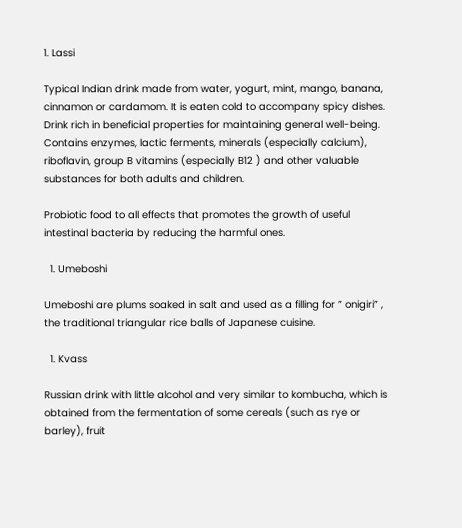1. Lassi

Typical Indian drink made from water, yogurt, mint, mango, banana, cinnamon or cardamom. It is eaten cold to accompany spicy dishes. Drink rich in beneficial properties for maintaining general well-being. Contains enzymes, lactic ferments, minerals (especially calcium), riboflavin, group B vitamins (especially B12 ) and other valuable substances for both adults and children.

Probiotic food to all effects that promotes the growth of useful intestinal bacteria by reducing the harmful ones.

  1. Umeboshi

Umeboshi are plums soaked in salt and used as a filling for ” onigiri” , the traditional triangular rice balls of Japanese cuisine.

  1. Kvass

Russian drink with little alcohol and very similar to kombucha, which is obtained from the fermentation of some cereals (such as rye or barley), fruit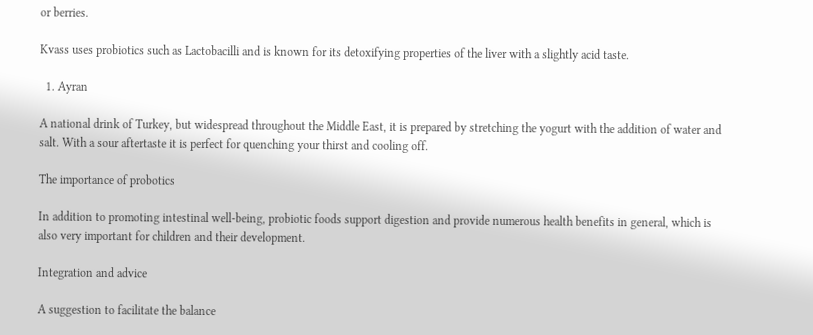or berries.

Kvass uses probiotics such as Lactobacilli and is known for its detoxifying properties of the liver with a slightly acid taste.

  1. Ayran

A national drink of Turkey, but widespread throughout the Middle East, it is prepared by stretching the yogurt with the addition of water and salt. With a sour aftertaste it is perfect for quenching your thirst and cooling off.

The importance of probotics

In addition to promoting intestinal well-being, probiotic foods support digestion and provide numerous health benefits in general, which is also very important for children and their development.

Integration and advice

A suggestion to facilitate the balance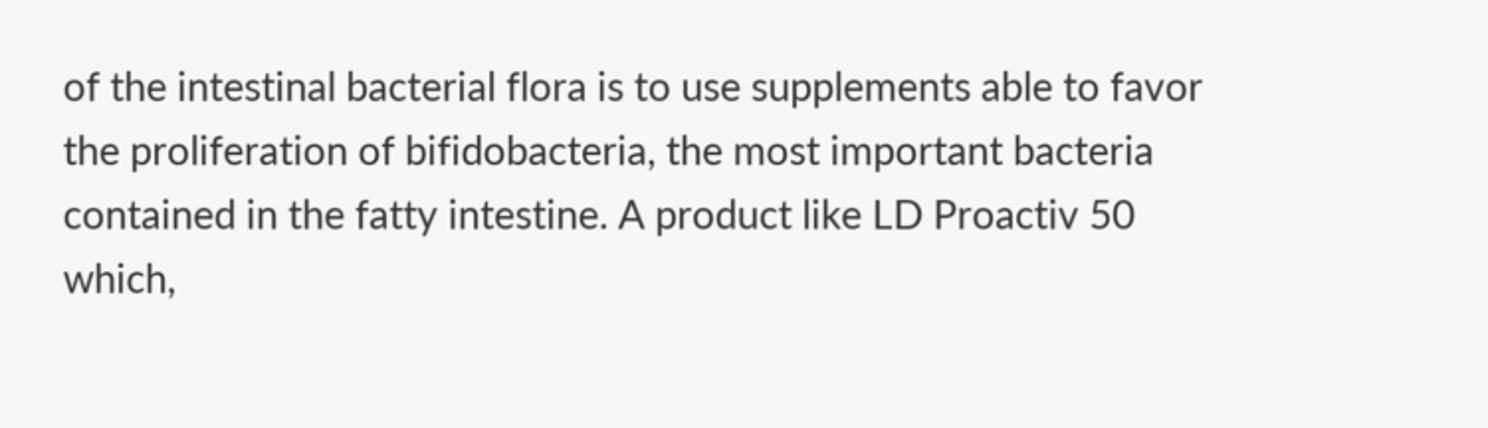of the intestinal bacterial flora is to use supplements able to favor the proliferation of bifidobacteria, the most important bacteria contained in the fatty intestine. A product like LD Proactiv 50 which,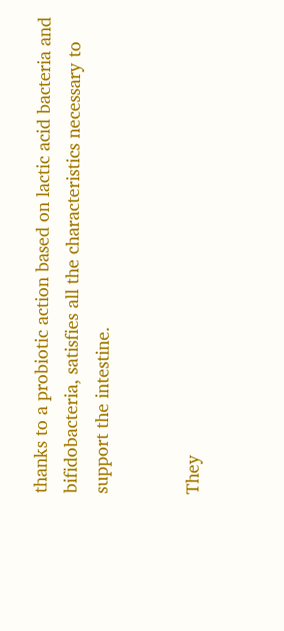thanks to a probiotic action based on lactic acid bacteria and bifidobacteria, satisfies all the characteristics necessary to support the intestine.


They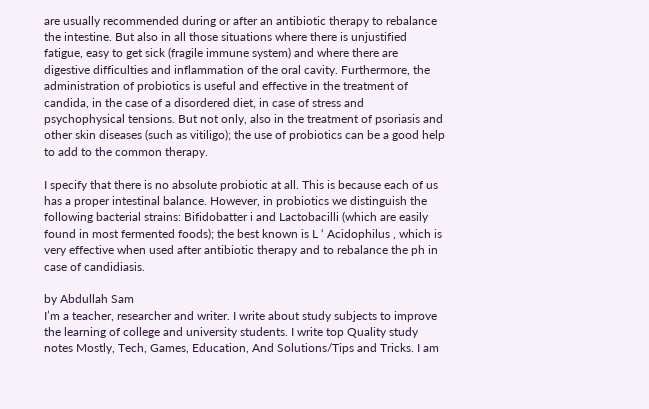are usually recommended during or after an antibiotic therapy to rebalance the intestine. But also in all those situations where there is unjustified fatigue, easy to get sick (fragile immune system) and where there are digestive difficulties and inflammation of the oral cavity. Furthermore, the administration of probiotics is useful and effective in the treatment of candida, in the case of a disordered diet, in case of stress and psychophysical tensions. But not only, also in the treatment of psoriasis and other skin diseases (such as vitiligo); the use of probiotics can be a good help to add to the common therapy.

I specify that there is no absolute probiotic at all. This is because each of us has a proper intestinal balance. However, in probiotics we distinguish the following bacterial strains: Bifidobatter i and Lactobacilli (which are easily found in most fermented foods); the best known is L ‘ Acidophilus , which is very effective when used after antibiotic therapy and to rebalance the ph in case of candidiasis.

by Abdullah Sam
I’m a teacher, researcher and writer. I write about study subjects to improve the learning of college and university students. I write top Quality study notes Mostly, Tech, Games, Education, And Solutions/Tips and Tricks. I am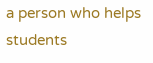a person who helps students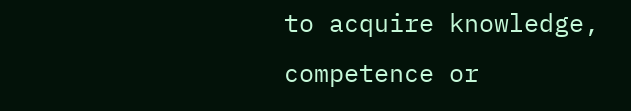to acquire knowledge, competence or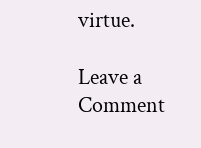virtue.

Leave a Comment